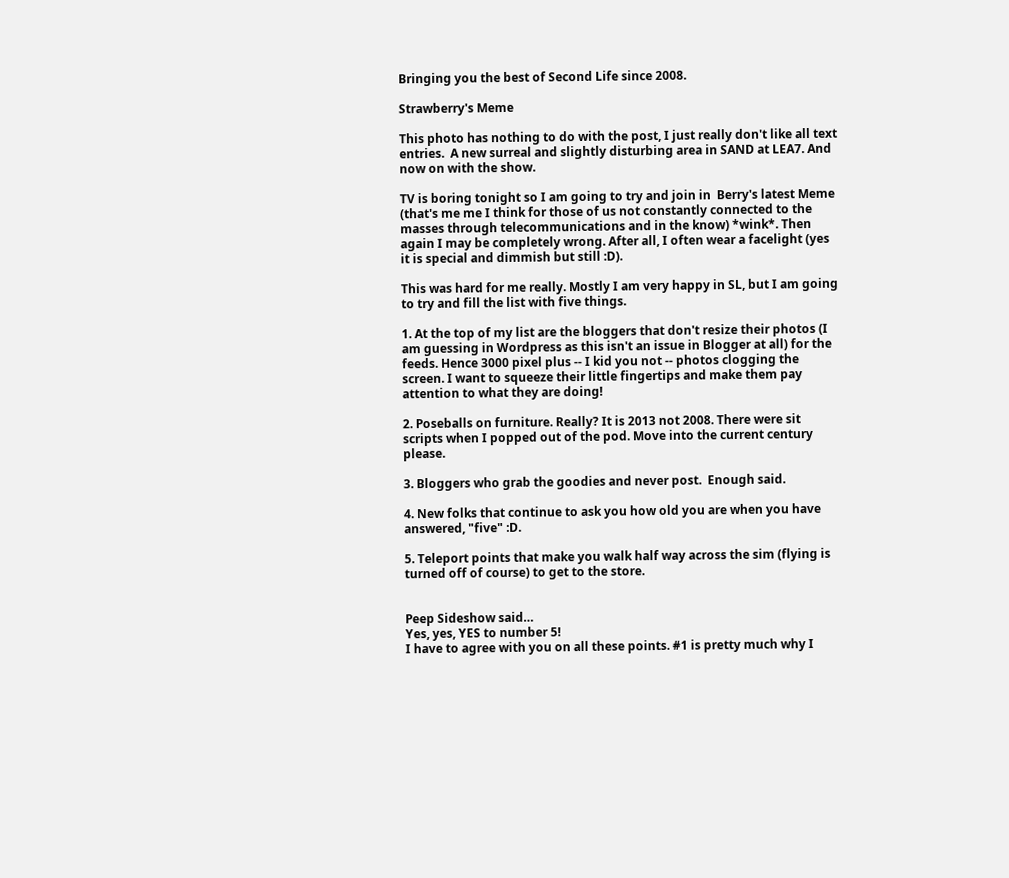Bringing you the best of Second Life since 2008.

Strawberry's Meme

This photo has nothing to do with the post, I just really don't like all text entries.  A new surreal and slightly disturbing area in SAND at LEA7. And now on with the show.

TV is boring tonight so I am going to try and join in  Berry's latest Meme (that's me me I think for those of us not constantly connected to the masses through telecommunications and in the know) *wink*. Then again I may be completely wrong. After all, I often wear a facelight (yes it is special and dimmish but still :D).

This was hard for me really. Mostly I am very happy in SL, but I am going to try and fill the list with five things.

1. At the top of my list are the bloggers that don't resize their photos (I am guessing in Wordpress as this isn't an issue in Blogger at all) for the feeds. Hence 3000 pixel plus -- I kid you not -- photos clogging the screen. I want to squeeze their little fingertips and make them pay attention to what they are doing!

2. Poseballs on furniture. Really? It is 2013 not 2008. There were sit scripts when I popped out of the pod. Move into the current century please.

3. Bloggers who grab the goodies and never post.  Enough said.

4. New folks that continue to ask you how old you are when you have answered, "five" :D.

5. Teleport points that make you walk half way across the sim (flying is turned off of course) to get to the store.


Peep Sideshow said…
Yes, yes, YES to number 5!
I have to agree with you on all these points. #1 is pretty much why I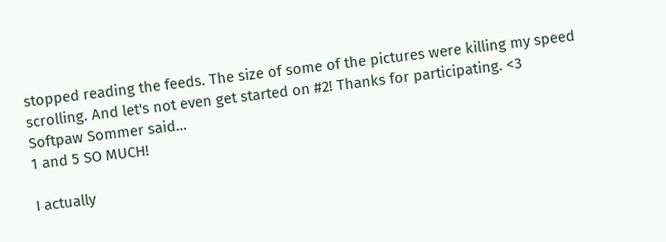stopped reading the feeds. The size of some of the pictures were killing my speed scrolling. And let's not even get started on #2! Thanks for participating. <3
Softpaw Sommer said…
1 and 5 SO MUCH!

I actually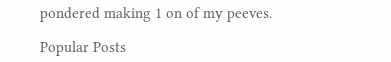pondered making 1 on of my peeves.

Popular Posts